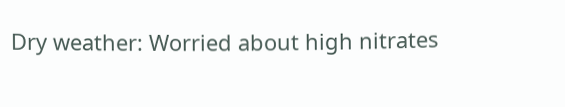Dry weather: Worried about high nitrates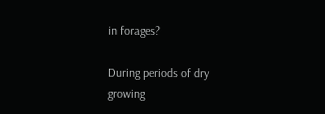in forages?

During periods of dry growing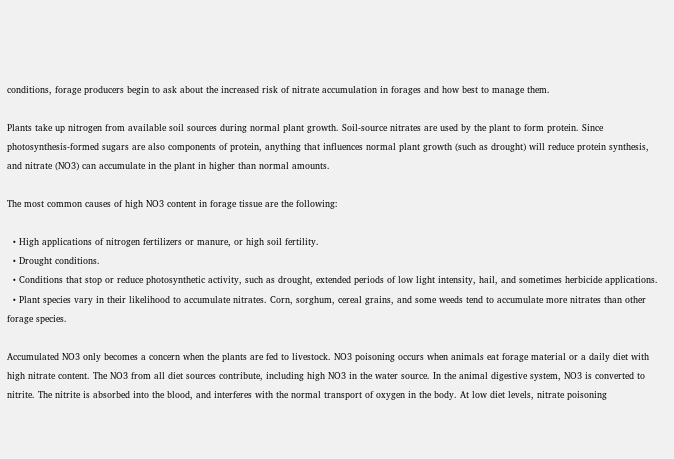conditions, forage producers begin to ask about the increased risk of nitrate accumulation in forages and how best to manage them.

Plants take up nitrogen from available soil sources during normal plant growth. Soil-source nitrates are used by the plant to form protein. Since photosynthesis-formed sugars are also components of protein, anything that influences normal plant growth (such as drought) will reduce protein synthesis, and nitrate (NO3) can accumulate in the plant in higher than normal amounts.

The most common causes of high NO3 content in forage tissue are the following:

  • High applications of nitrogen fertilizers or manure, or high soil fertility.
  • Drought conditions.
  • Conditions that stop or reduce photosynthetic activity, such as drought, extended periods of low light intensity, hail, and sometimes herbicide applications.
  • Plant species vary in their likelihood to accumulate nitrates. Corn, sorghum, cereal grains, and some weeds tend to accumulate more nitrates than other forage species.

Accumulated NO3 only becomes a concern when the plants are fed to livestock. NO3 poisoning occurs when animals eat forage material or a daily diet with high nitrate content. The NO3 from all diet sources contribute, including high NO3 in the water source. In the animal digestive system, NO3 is converted to nitrite. The nitrite is absorbed into the blood, and interferes with the normal transport of oxygen in the body. At low diet levels, nitrate poisoning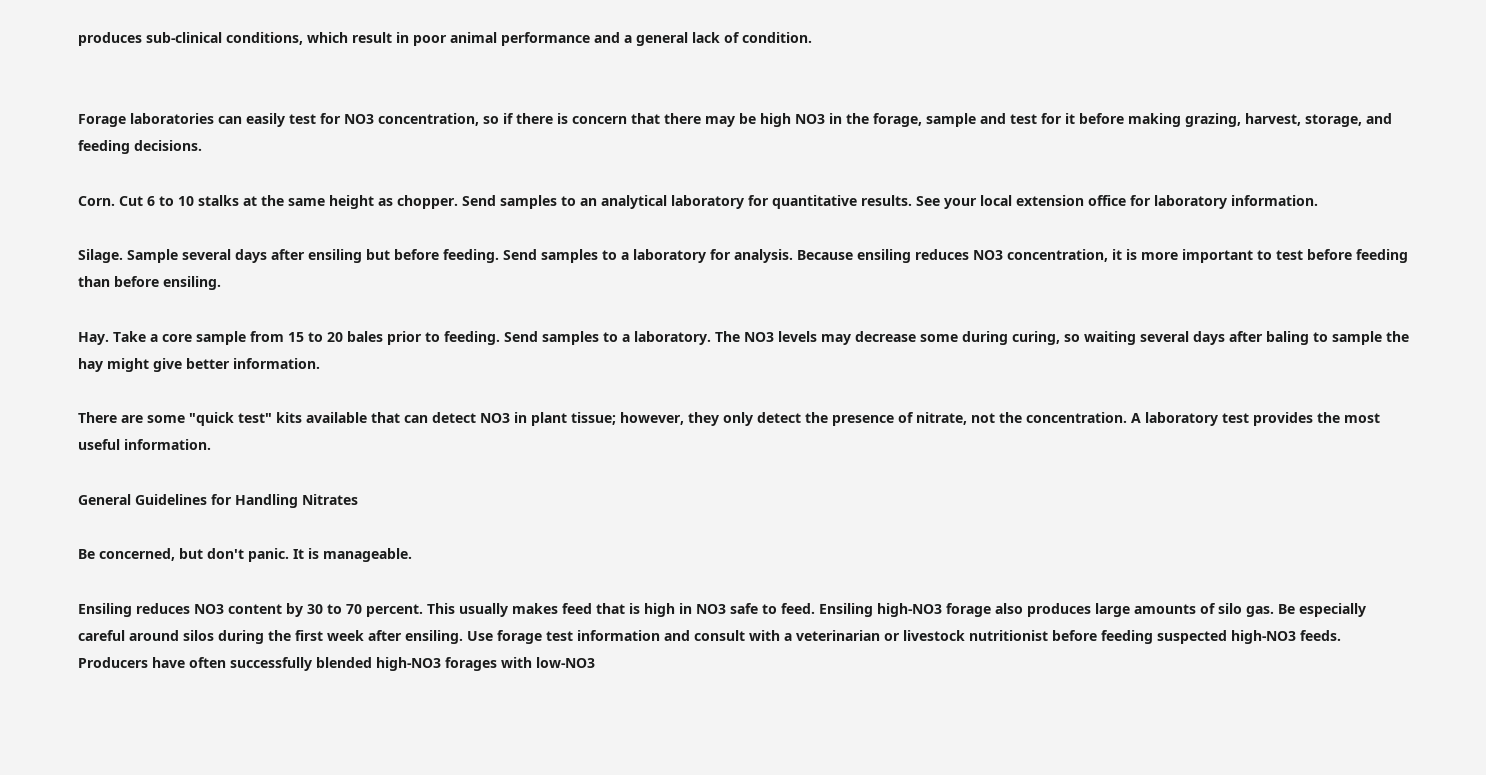produces sub-clinical conditions, which result in poor animal performance and a general lack of condition.


Forage laboratories can easily test for NO3 concentration, so if there is concern that there may be high NO3 in the forage, sample and test for it before making grazing, harvest, storage, and feeding decisions.

Corn. Cut 6 to 10 stalks at the same height as chopper. Send samples to an analytical laboratory for quantitative results. See your local extension office for laboratory information.

Silage. Sample several days after ensiling but before feeding. Send samples to a laboratory for analysis. Because ensiling reduces NO3 concentration, it is more important to test before feeding than before ensiling.

Hay. Take a core sample from 15 to 20 bales prior to feeding. Send samples to a laboratory. The NO3 levels may decrease some during curing, so waiting several days after baling to sample the hay might give better information.

There are some "quick test" kits available that can detect NO3 in plant tissue; however, they only detect the presence of nitrate, not the concentration. A laboratory test provides the most useful information.

General Guidelines for Handling Nitrates

Be concerned, but don't panic. It is manageable.

Ensiling reduces NO3 content by 30 to 70 percent. This usually makes feed that is high in NO3 safe to feed. Ensiling high-NO3 forage also produces large amounts of silo gas. Be especially careful around silos during the first week after ensiling. Use forage test information and consult with a veterinarian or livestock nutritionist before feeding suspected high-NO3 feeds. Producers have often successfully blended high-NO3 forages with low-NO3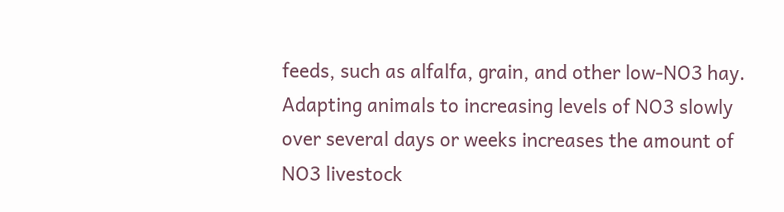feeds, such as alfalfa, grain, and other low-NO3 hay. Adapting animals to increasing levels of NO3 slowly over several days or weeks increases the amount of NO3 livestock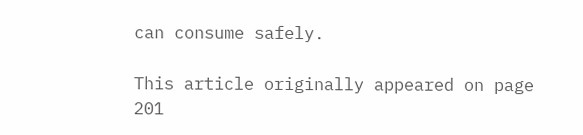can consume safely.

This article originally appeared on page 201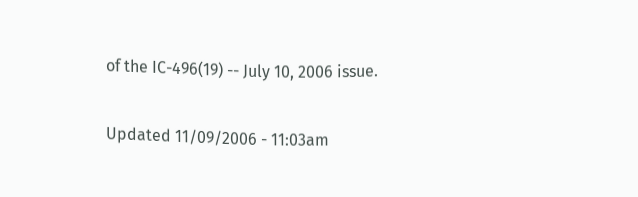of the IC-496(19) -- July 10, 2006 issue.

Updated 11/09/2006 - 11:03am